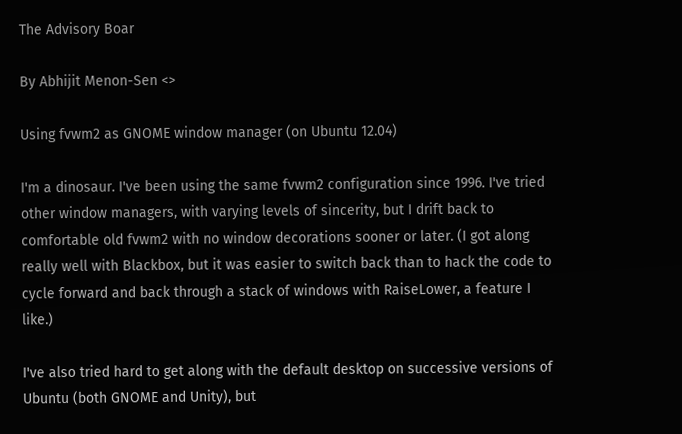The Advisory Boar

By Abhijit Menon-Sen <>

Using fvwm2 as GNOME window manager (on Ubuntu 12.04)

I'm a dinosaur. I've been using the same fvwm2 configuration since 1996. I've tried other window managers, with varying levels of sincerity, but I drift back to comfortable old fvwm2 with no window decorations sooner or later. (I got along really well with Blackbox, but it was easier to switch back than to hack the code to cycle forward and back through a stack of windows with RaiseLower, a feature I like.)

I've also tried hard to get along with the default desktop on successive versions of Ubuntu (both GNOME and Unity), but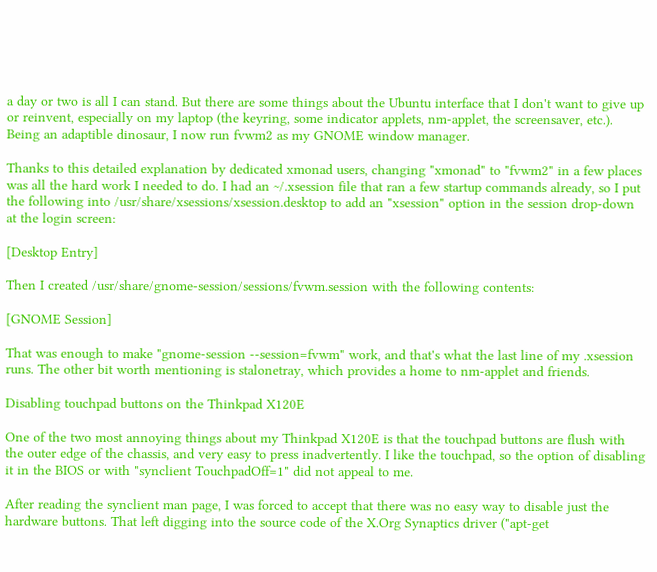a day or two is all I can stand. But there are some things about the Ubuntu interface that I don't want to give up or reinvent, especially on my laptop (the keyring, some indicator applets, nm-applet, the screensaver, etc.). Being an adaptible dinosaur, I now run fvwm2 as my GNOME window manager.

Thanks to this detailed explanation by dedicated xmonad users, changing "xmonad" to "fvwm2" in a few places was all the hard work I needed to do. I had an ~/.xsession file that ran a few startup commands already, so I put the following into /usr/share/xsessions/xsession.desktop to add an "xsession" option in the session drop-down at the login screen:

[Desktop Entry]

Then I created /usr/share/gnome-session/sessions/fvwm.session with the following contents:

[GNOME Session]

That was enough to make "gnome-session --session=fvwm" work, and that's what the last line of my .xsession runs. The other bit worth mentioning is stalonetray, which provides a home to nm-applet and friends.

Disabling touchpad buttons on the Thinkpad X120E

One of the two most annoying things about my Thinkpad X120E is that the touchpad buttons are flush with the outer edge of the chassis, and very easy to press inadvertently. I like the touchpad, so the option of disabling it in the BIOS or with "synclient TouchpadOff=1" did not appeal to me.

After reading the synclient man page, I was forced to accept that there was no easy way to disable just the hardware buttons. That left digging into the source code of the X.Org Synaptics driver ("apt-get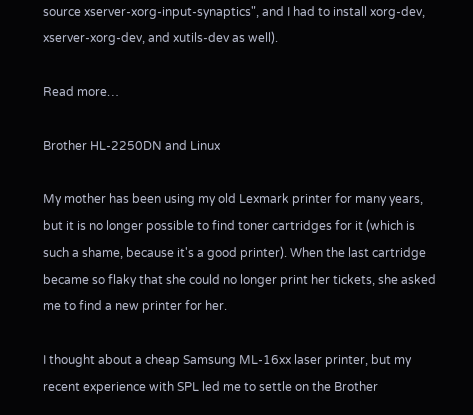source xserver-xorg-input-synaptics", and I had to install xorg-dev, xserver-xorg-dev, and xutils-dev as well).

Read more…

Brother HL-2250DN and Linux

My mother has been using my old Lexmark printer for many years, but it is no longer possible to find toner cartridges for it (which is such a shame, because it's a good printer). When the last cartridge became so flaky that she could no longer print her tickets, she asked me to find a new printer for her.

I thought about a cheap Samsung ML-16xx laser printer, but my recent experience with SPL led me to settle on the Brother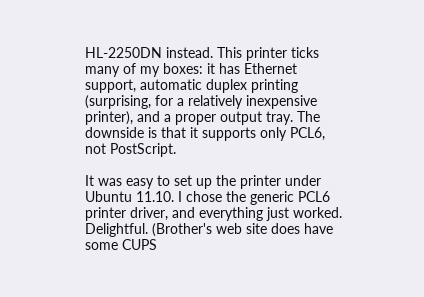HL-2250DN instead. This printer ticks many of my boxes: it has Ethernet support, automatic duplex printing (surprising, for a relatively inexpensive printer), and a proper output tray. The downside is that it supports only PCL6, not PostScript.

It was easy to set up the printer under Ubuntu 11.10. I chose the generic PCL6 printer driver, and everything just worked. Delightful. (Brother's web site does have some CUPS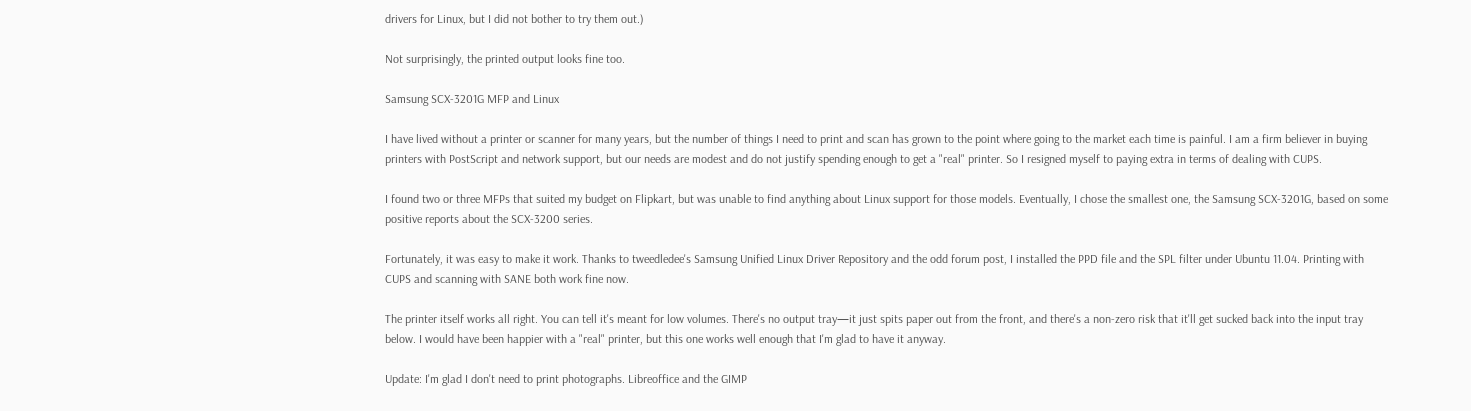drivers for Linux, but I did not bother to try them out.)

Not surprisingly, the printed output looks fine too.

Samsung SCX-3201G MFP and Linux

I have lived without a printer or scanner for many years, but the number of things I need to print and scan has grown to the point where going to the market each time is painful. I am a firm believer in buying printers with PostScript and network support, but our needs are modest and do not justify spending enough to get a "real" printer. So I resigned myself to paying extra in terms of dealing with CUPS.

I found two or three MFPs that suited my budget on Flipkart, but was unable to find anything about Linux support for those models. Eventually, I chose the smallest one, the Samsung SCX-3201G, based on some positive reports about the SCX-3200 series.

Fortunately, it was easy to make it work. Thanks to tweedledee's Samsung Unified Linux Driver Repository and the odd forum post, I installed the PPD file and the SPL filter under Ubuntu 11.04. Printing with CUPS and scanning with SANE both work fine now.

The printer itself works all right. You can tell it's meant for low volumes. There's no output tray—it just spits paper out from the front, and there's a non-zero risk that it'll get sucked back into the input tray below. I would have been happier with a "real" printer, but this one works well enough that I'm glad to have it anyway.

Update: I'm glad I don't need to print photographs. Libreoffice and the GIMP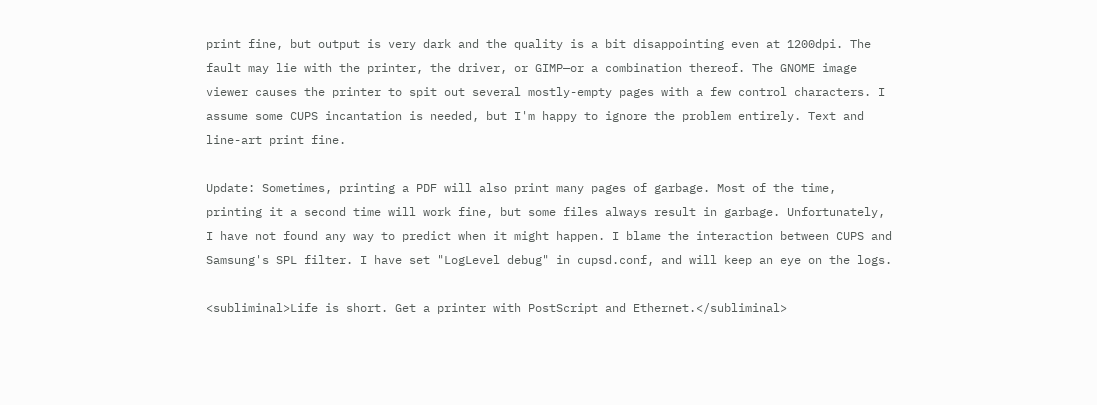print fine, but output is very dark and the quality is a bit disappointing even at 1200dpi. The fault may lie with the printer, the driver, or GIMP—or a combination thereof. The GNOME image viewer causes the printer to spit out several mostly-empty pages with a few control characters. I assume some CUPS incantation is needed, but I'm happy to ignore the problem entirely. Text and line-art print fine.

Update: Sometimes, printing a PDF will also print many pages of garbage. Most of the time, printing it a second time will work fine, but some files always result in garbage. Unfortunately, I have not found any way to predict when it might happen. I blame the interaction between CUPS and Samsung's SPL filter. I have set "LogLevel debug" in cupsd.conf, and will keep an eye on the logs.

<subliminal>Life is short. Get a printer with PostScript and Ethernet.</subliminal>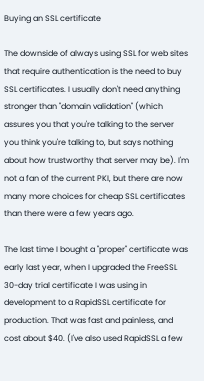Buying an SSL certificate

The downside of always using SSL for web sites that require authentication is the need to buy SSL certificates. I usually don't need anything stronger than "domain validation" (which assures you that you're talking to the server you think you're talking to, but says nothing about how trustworthy that server may be). I'm not a fan of the current PKI, but there are now many more choices for cheap SSL certificates than there were a few years ago.

The last time I bought a "proper" certificate was early last year, when I upgraded the FreeSSL 30-day trial certificate I was using in development to a RapidSSL certificate for production. That was fast and painless, and cost about $40. (I've also used RapidSSL a few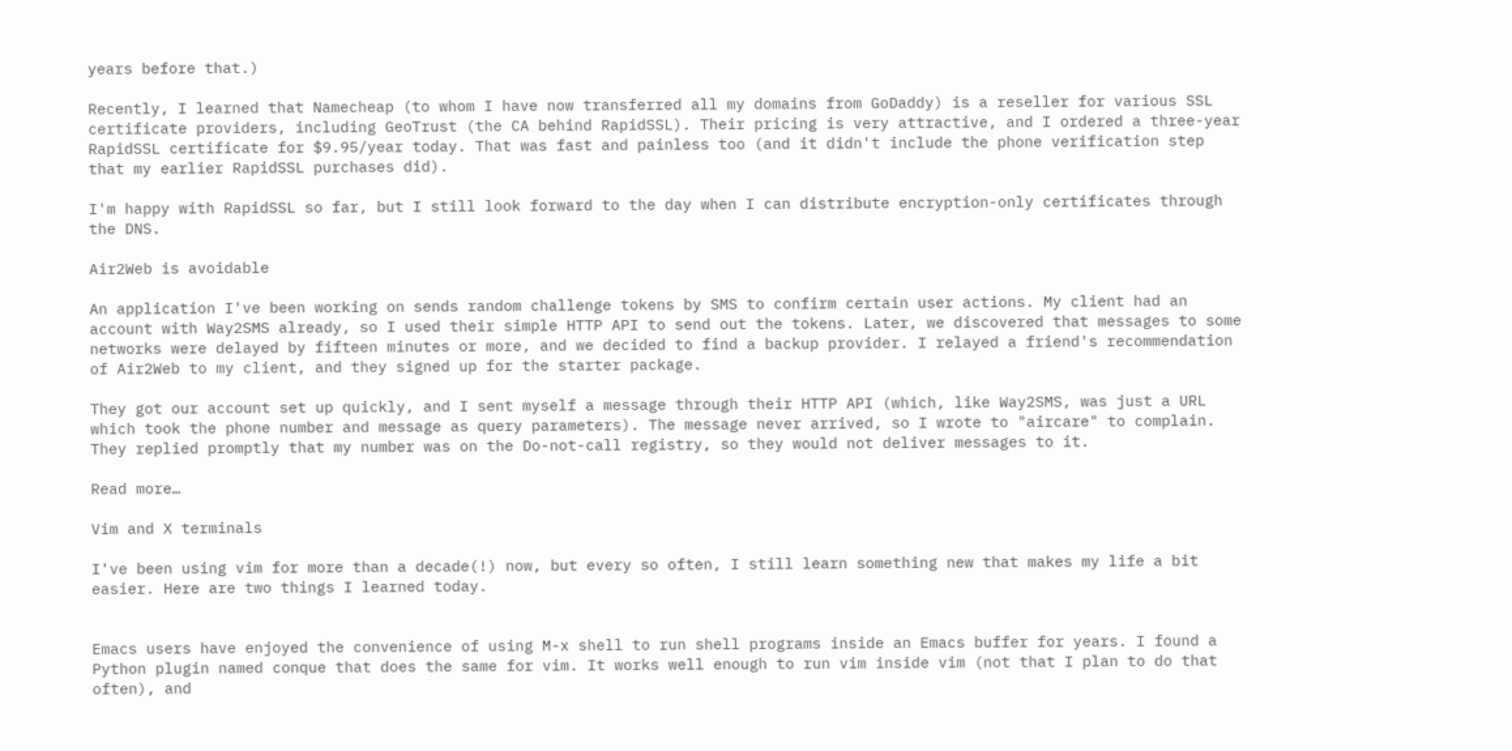years before that.)

Recently, I learned that Namecheap (to whom I have now transferred all my domains from GoDaddy) is a reseller for various SSL certificate providers, including GeoTrust (the CA behind RapidSSL). Their pricing is very attractive, and I ordered a three-year RapidSSL certificate for $9.95/year today. That was fast and painless too (and it didn't include the phone verification step that my earlier RapidSSL purchases did).

I'm happy with RapidSSL so far, but I still look forward to the day when I can distribute encryption-only certificates through the DNS.

Air2Web is avoidable

An application I've been working on sends random challenge tokens by SMS to confirm certain user actions. My client had an account with Way2SMS already, so I used their simple HTTP API to send out the tokens. Later, we discovered that messages to some networks were delayed by fifteen minutes or more, and we decided to find a backup provider. I relayed a friend's recommendation of Air2Web to my client, and they signed up for the starter package.

They got our account set up quickly, and I sent myself a message through their HTTP API (which, like Way2SMS, was just a URL which took the phone number and message as query parameters). The message never arrived, so I wrote to "aircare" to complain. They replied promptly that my number was on the Do-not-call registry, so they would not deliver messages to it.

Read more…

Vim and X terminals

I've been using vim for more than a decade(!) now, but every so often, I still learn something new that makes my life a bit easier. Here are two things I learned today.


Emacs users have enjoyed the convenience of using M-x shell to run shell programs inside an Emacs buffer for years. I found a Python plugin named conque that does the same for vim. It works well enough to run vim inside vim (not that I plan to do that often), and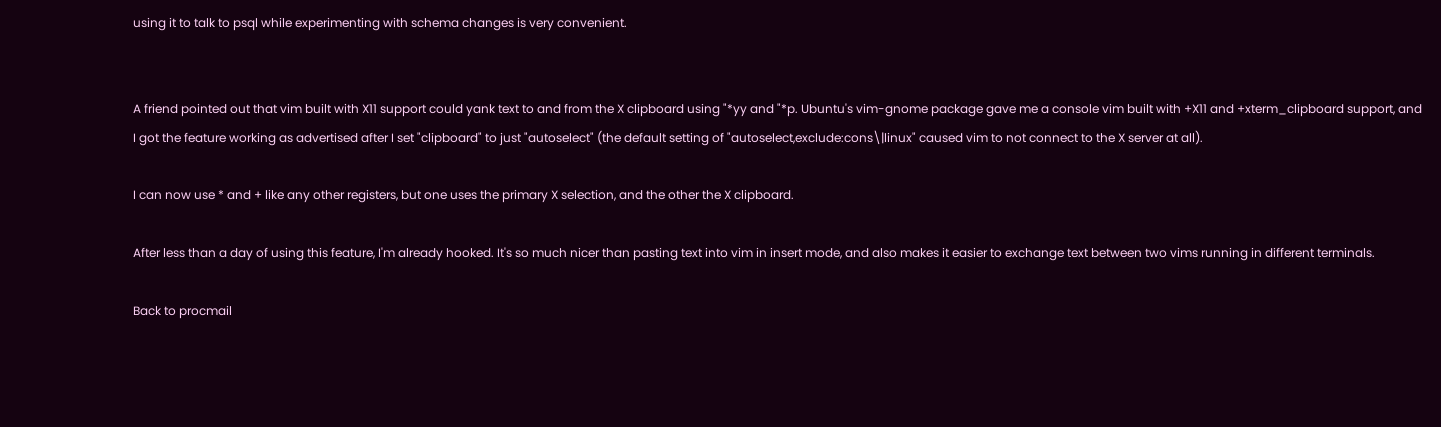using it to talk to psql while experimenting with schema changes is very convenient.


A friend pointed out that vim built with X11 support could yank text to and from the X clipboard using "*yy and "*p. Ubuntu's vim-gnome package gave me a console vim built with +X11 and +xterm_clipboard support, and I got the feature working as advertised after I set "clipboard" to just "autoselect" (the default setting of "autoselect,exclude:cons\|linux" caused vim to not connect to the X server at all).

I can now use * and + like any other registers, but one uses the primary X selection, and the other the X clipboard.

After less than a day of using this feature, I'm already hooked. It's so much nicer than pasting text into vim in insert mode, and also makes it easier to exchange text between two vims running in different terminals.

Back to procmail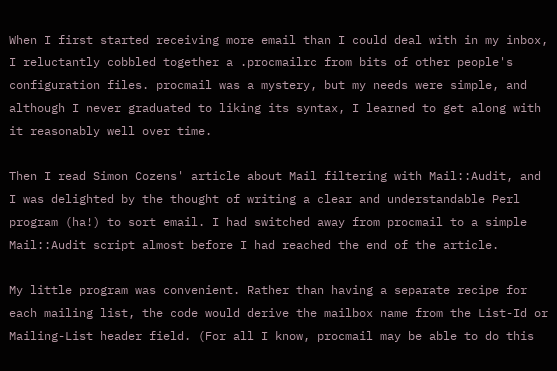When I first started receiving more email than I could deal with in my inbox, I reluctantly cobbled together a .procmailrc from bits of other people's configuration files. procmail was a mystery, but my needs were simple, and although I never graduated to liking its syntax, I learned to get along with it reasonably well over time.

Then I read Simon Cozens' article about Mail filtering with Mail::Audit, and I was delighted by the thought of writing a clear and understandable Perl program (ha!) to sort email. I had switched away from procmail to a simple Mail::Audit script almost before I had reached the end of the article.

My little program was convenient. Rather than having a separate recipe for each mailing list, the code would derive the mailbox name from the List-Id or Mailing-List header field. (For all I know, procmail may be able to do this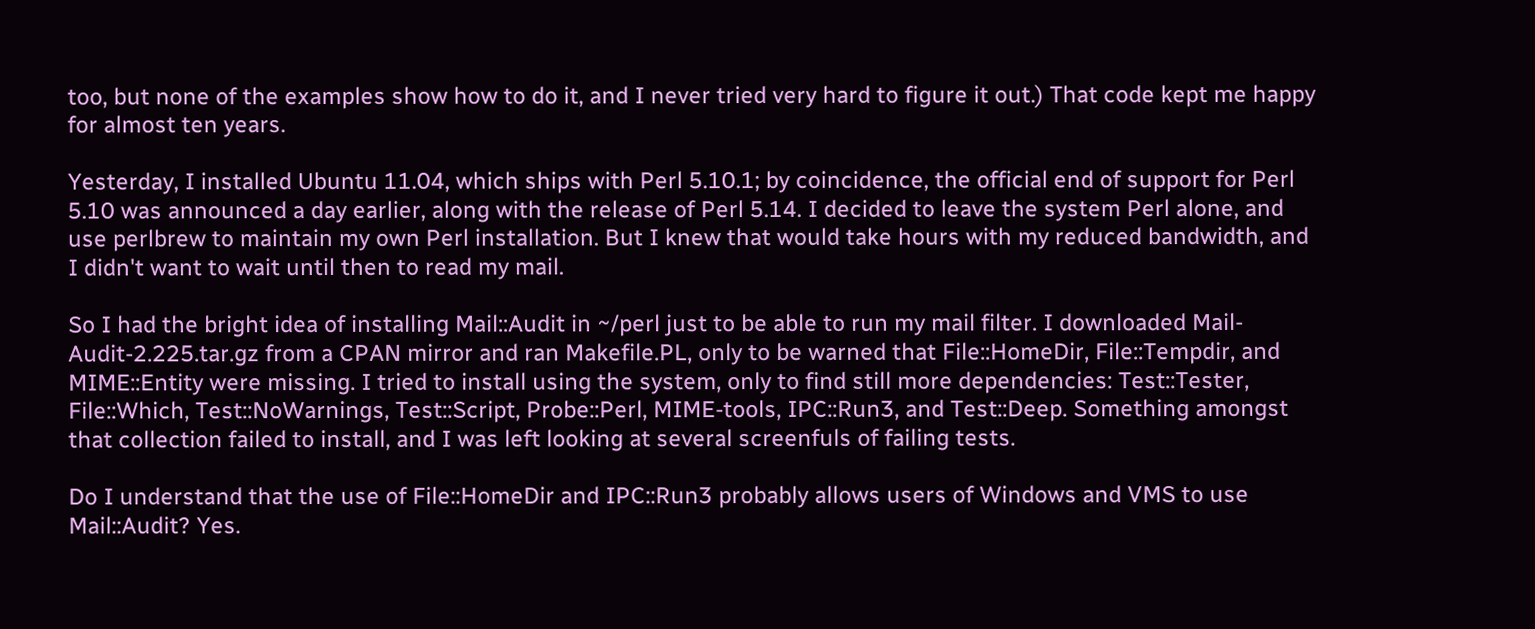too, but none of the examples show how to do it, and I never tried very hard to figure it out.) That code kept me happy for almost ten years.

Yesterday, I installed Ubuntu 11.04, which ships with Perl 5.10.1; by coincidence, the official end of support for Perl 5.10 was announced a day earlier, along with the release of Perl 5.14. I decided to leave the system Perl alone, and use perlbrew to maintain my own Perl installation. But I knew that would take hours with my reduced bandwidth, and I didn't want to wait until then to read my mail.

So I had the bright idea of installing Mail::Audit in ~/perl just to be able to run my mail filter. I downloaded Mail-Audit-2.225.tar.gz from a CPAN mirror and ran Makefile.PL, only to be warned that File::HomeDir, File::Tempdir, and MIME::Entity were missing. I tried to install using the system, only to find still more dependencies: Test::Tester, File::Which, Test::NoWarnings, Test::Script, Probe::Perl, MIME-tools, IPC::Run3, and Test::Deep. Something amongst that collection failed to install, and I was left looking at several screenfuls of failing tests.

Do I understand that the use of File::HomeDir and IPC::Run3 probably allows users of Windows and VMS to use Mail::Audit? Yes.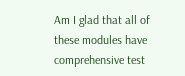Am I glad that all of these modules have comprehensive test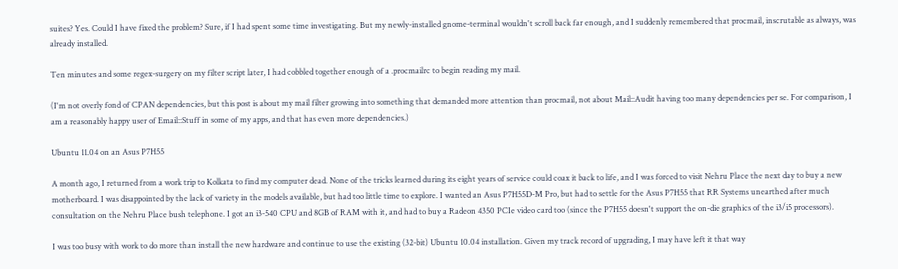suites? Yes. Could I have fixed the problem? Sure, if I had spent some time investigating. But my newly-installed gnome-terminal wouldn't scroll back far enough, and I suddenly remembered that procmail, inscrutable as always, was already installed.

Ten minutes and some regex-surgery on my filter script later, I had cobbled together enough of a .procmailrc to begin reading my mail.

(I'm not overly fond of CPAN dependencies, but this post is about my mail filter growing into something that demanded more attention than procmail, not about Mail::Audit having too many dependencies per se. For comparison, I am a reasonably happy user of Email::Stuff in some of my apps, and that has even more dependencies.)

Ubuntu 11.04 on an Asus P7H55

A month ago, I returned from a work trip to Kolkata to find my computer dead. None of the tricks learned during its eight years of service could coax it back to life, and I was forced to visit Nehru Place the next day to buy a new motherboard. I was disappointed by the lack of variety in the models available, but had too little time to explore. I wanted an Asus P7H55D-M Pro, but had to settle for the Asus P7H55 that RR Systems unearthed after much consultation on the Nehru Place bush telephone. I got an i3-540 CPU and 8GB of RAM with it, and had to buy a Radeon 4350 PCIe video card too (since the P7H55 doesn't support the on-die graphics of the i3/i5 processors).

I was too busy with work to do more than install the new hardware and continue to use the existing (32-bit) Ubuntu 10.04 installation. Given my track record of upgrading, I may have left it that way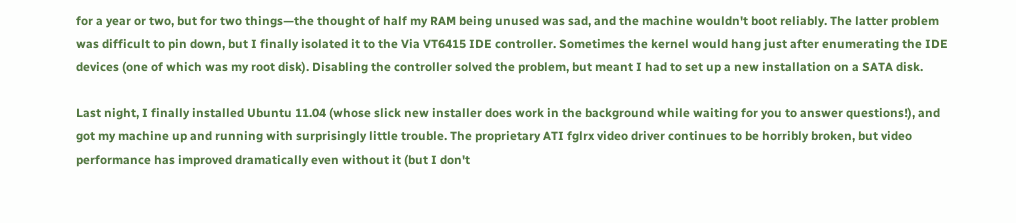for a year or two, but for two things—the thought of half my RAM being unused was sad, and the machine wouldn't boot reliably. The latter problem was difficult to pin down, but I finally isolated it to the Via VT6415 IDE controller. Sometimes the kernel would hang just after enumerating the IDE devices (one of which was my root disk). Disabling the controller solved the problem, but meant I had to set up a new installation on a SATA disk.

Last night, I finally installed Ubuntu 11.04 (whose slick new installer does work in the background while waiting for you to answer questions!), and got my machine up and running with surprisingly little trouble. The proprietary ATI fglrx video driver continues to be horribly broken, but video performance has improved dramatically even without it (but I don't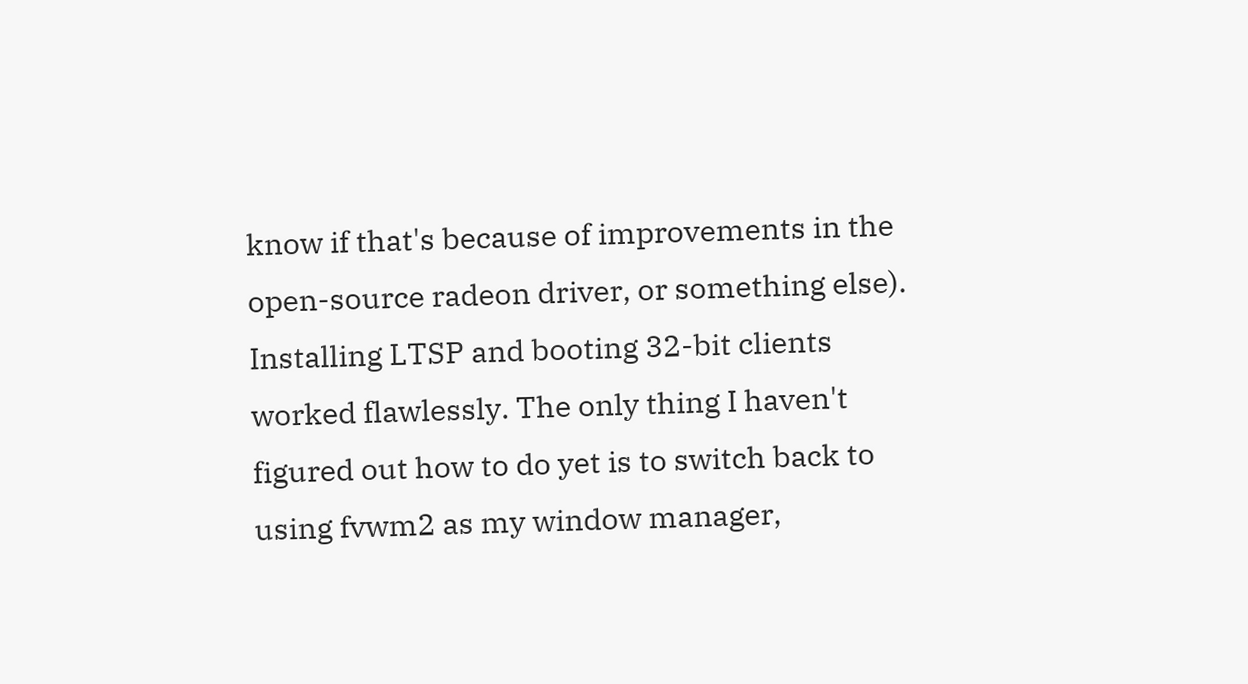know if that's because of improvements in the open-source radeon driver, or something else). Installing LTSP and booting 32-bit clients worked flawlessly. The only thing I haven't figured out how to do yet is to switch back to using fvwm2 as my window manager,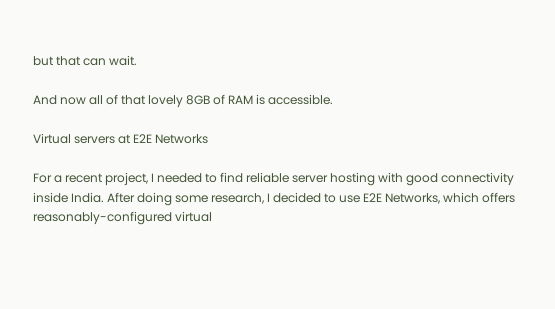but that can wait.

And now all of that lovely 8GB of RAM is accessible.

Virtual servers at E2E Networks

For a recent project, I needed to find reliable server hosting with good connectivity inside India. After doing some research, I decided to use E2E Networks, which offers reasonably-configured virtual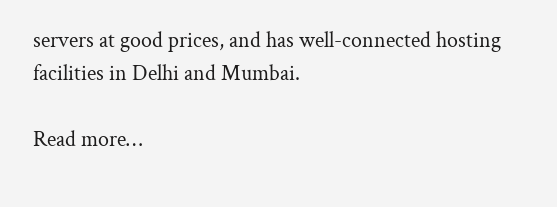servers at good prices, and has well-connected hosting facilities in Delhi and Mumbai.

Read more…